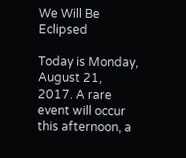We Will Be Eclipsed

Today is Monday, August 21, 2017. A rare event will occur this afternoon, a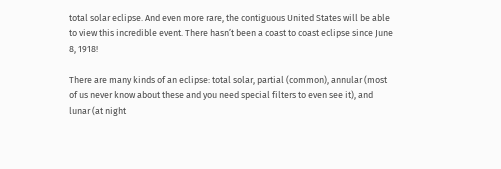total solar eclipse. And even more rare, the contiguous United States will be able to view this incredible event. There hasn’t been a coast to coast eclipse since June 8, 1918!

There are many kinds of an eclipse: total solar, partial (common), annular (most of us never know about these and you need special filters to even see it), and lunar (at night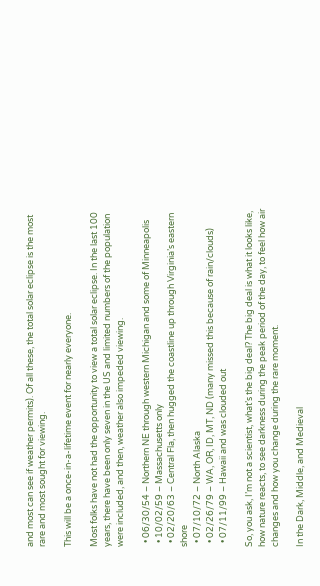and most can see if weather permits). Of all these, the total solar eclipse is the most rare and most sought for viewing.

This will be a once-in-a-lifetime event for nearly everyone.

Most folks have not had the opportunity to view a total solar eclipse. In the last 100 years, there have been only seven in the US and limited numbers of the population were included, and then, weather also impeded viewing.

  • 06/30/54 – Northern NE through western Michigan and some of Minneapolis
  • 10/02/59 – Massachusetts only
  • 02/20/63 – Central Fla, then hugged the coastline up through Virginia’s eastern shore
  • 07/10/72 – North Alaska
  • 02/26/79 – WA, OR, ID, MT, ND (many missed this because of rain/clouds)
  • 07/11/99 – Hawaii and was clouded out

So, you ask, I’m not a scientist, what’s the big deal? The big deal is what it looks like, how nature reacts, to see darkness during the peak period of the day, to feel how air changes and how you change during the rare moment.

In the Dark, Middle, and Medieval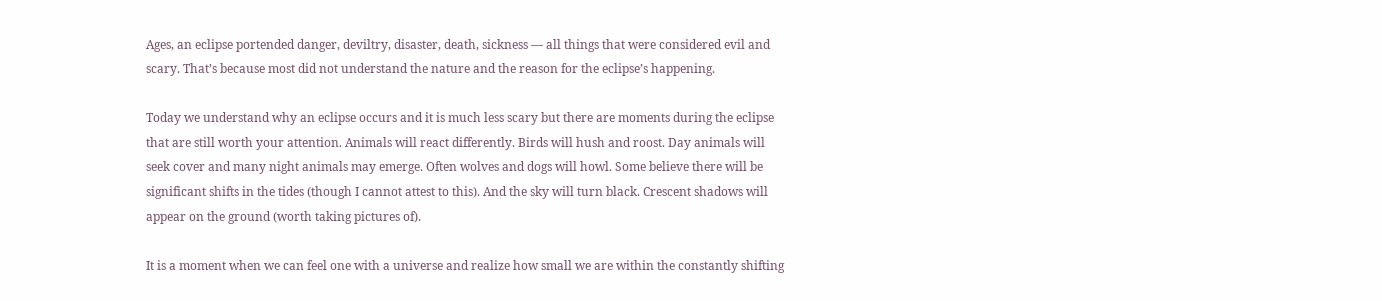Ages, an eclipse portended danger, deviltry, disaster, death, sickness — all things that were considered evil and scary. That’s because most did not understand the nature and the reason for the eclipse’s happening.

Today we understand why an eclipse occurs and it is much less scary but there are moments during the eclipse that are still worth your attention. Animals will react differently. Birds will hush and roost. Day animals will seek cover and many night animals may emerge. Often wolves and dogs will howl. Some believe there will be significant shifts in the tides (though I cannot attest to this). And the sky will turn black. Crescent shadows will appear on the ground (worth taking pictures of).

It is a moment when we can feel one with a universe and realize how small we are within the constantly shifting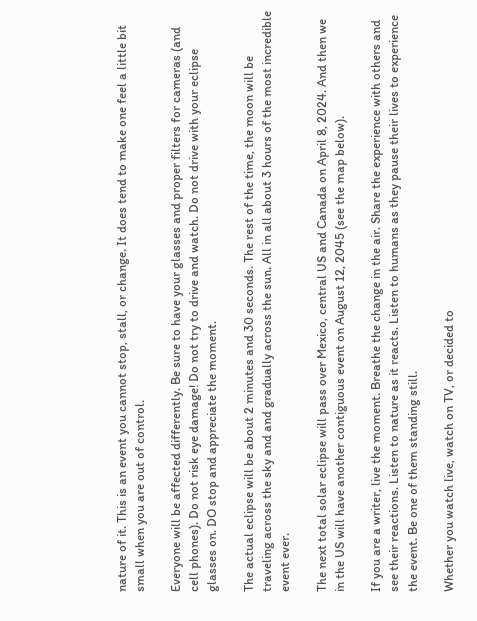nature of it. This is an event you cannot stop, stall, or change. It does tend to make one feel a little bit small when you are out of control.

Everyone will be affected differently. Be sure to have your glasses and proper filters for cameras (and cell phones). Do not risk eye damage! Do not try to drive and watch. Do not drive with your eclipse glasses on. DO stop and appreciate the moment.

The actual eclipse will be about 2 minutes and 30 seconds. The rest of the time, the moon will be traveling across the sky and and gradually across the sun. All in all about 3 hours of the most incredible event ever.

The next total solar eclipse will pass over Mexico, central US and Canada on April 8, 2024. And then we in the US will have another contiguous event on August 12, 2045 (see the map below).

If you are a writer, live the moment. Breathe the change in the air. Share the experience with others and see their reactions. Listen to nature as it reacts. Listen to humans as they pause their lives to experience the event. Be one of them standing still.

Whether you watch live, watch on TV, or decided to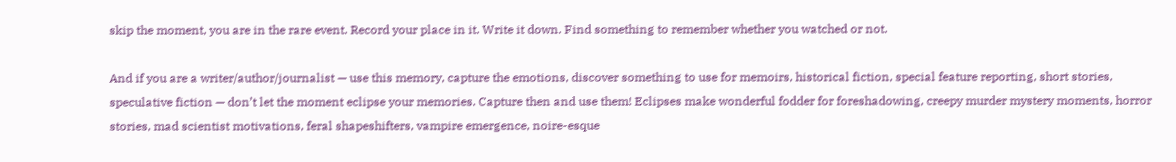skip the moment, you are in the rare event. Record your place in it. Write it down. Find something to remember whether you watched or not.

And if you are a writer/author/journalist — use this memory, capture the emotions, discover something to use for memoirs, historical fiction, special feature reporting, short stories, speculative fiction — don’t let the moment eclipse your memories. Capture then and use them! Eclipses make wonderful fodder for foreshadowing, creepy murder mystery moments, horror stories, mad scientist motivations, feral shapeshifters, vampire emergence, noire-esque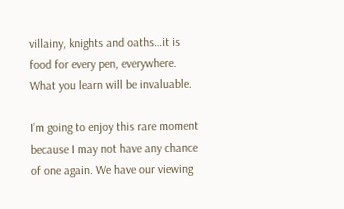villainy, knights and oaths…it is food for every pen, everywhere. What you learn will be invaluable.

I’m going to enjoy this rare moment because I may not have any chance of one again. We have our viewing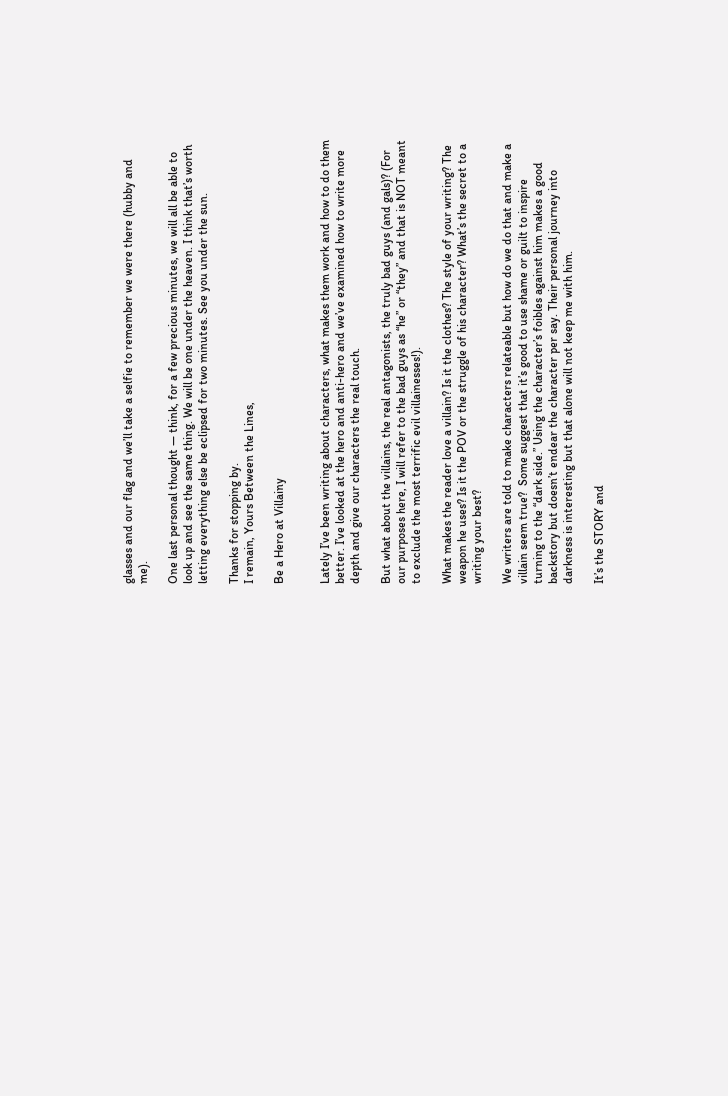glasses and our flag and we’ll take a selfie to remember we were there (hubby and me).

One last personal thought — think, for a few precious minutes, we will all be able to look up and see the same thing. We will be one under the heaven. I think that’s worth letting everything else be eclipsed for two minutes. See you under the sun.

Thanks for stopping by.
I remain, Yours Between the Lines,

Be a Hero at Villainy


Lately I’ve been writing about characters, what makes them work and how to do them better. I’ve looked at the hero and anti-hero and we’ve examined how to write more depth and give our characters the real touch.

But what about the villains, the real antagonists, the truly bad guys (and gals)? (For our purposes here, I will refer to the bad guys as “he” or “they” and that is NOT meant to exclude the most terrific evil villainesses!).

What makes the reader love a villain? Is it the clothes? The style of your writing? The weapon he uses? Is it the POV or the struggle of his character? What’s the secret to a writing your best?

We writers are told to make characters relateable but how do we do that and make a villain seem true?  Some suggest that it’s good to use shame or guilt to inspire turning to the “dark side.” Using the character’s foibles against him makes a good backstory but doesn’t endear the character per say. Their personal journey into darkness is interesting but that alone will not keep me with him.

It’s the STORY and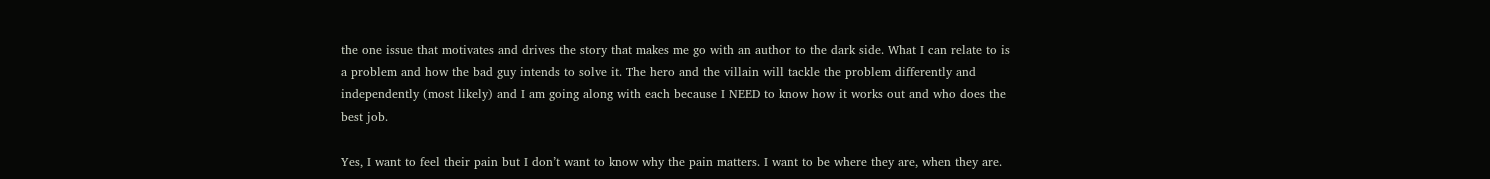the one issue that motivates and drives the story that makes me go with an author to the dark side. What I can relate to is a problem and how the bad guy intends to solve it. The hero and the villain will tackle the problem differently and independently (most likely) and I am going along with each because I NEED to know how it works out and who does the best job.

Yes, I want to feel their pain but I don’t want to know why the pain matters. I want to be where they are, when they are.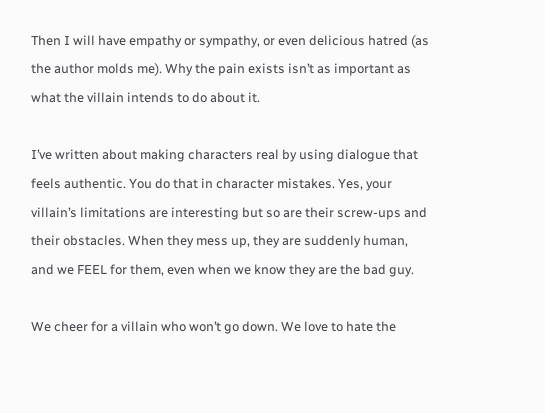Then I will have empathy or sympathy, or even delicious hatred (as the author molds me). Why the pain exists isn’t as important as what the villain intends to do about it.

I’ve written about making characters real by using dialogue that feels authentic. You do that in character mistakes. Yes, your villain’s limitations are interesting but so are their screw-ups and their obstacles. When they mess up, they are suddenly human, and we FEEL for them, even when we know they are the bad guy.

We cheer for a villain who won’t go down. We love to hate the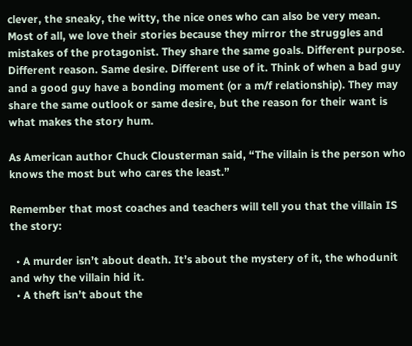clever, the sneaky, the witty, the nice ones who can also be very mean. Most of all, we love their stories because they mirror the struggles and mistakes of the protagonist. They share the same goals. Different purpose. Different reason. Same desire. Different use of it. Think of when a bad guy and a good guy have a bonding moment (or a m/f relationship). They may share the same outlook or same desire, but the reason for their want is what makes the story hum.

As American author Chuck Clousterman said, “The villain is the person who knows the most but who cares the least.”

Remember that most coaches and teachers will tell you that the villain IS the story:

  • A murder isn’t about death. It’s about the mystery of it, the whodunit and why the villain hid it.
  • A theft isn’t about the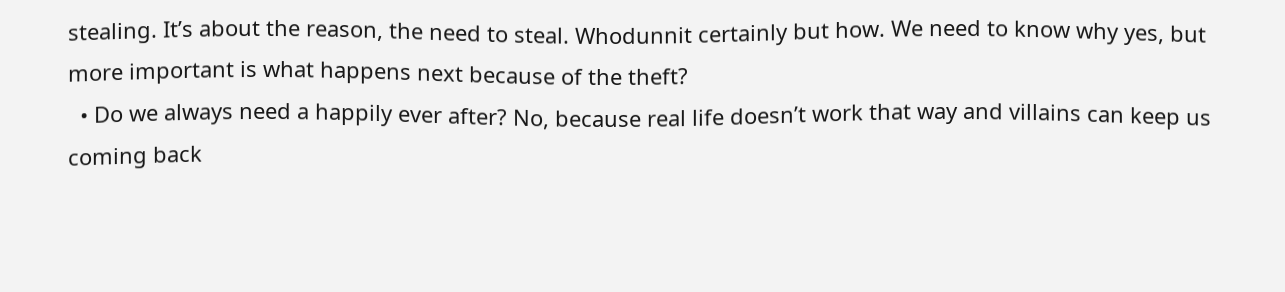stealing. It’s about the reason, the need to steal. Whodunnit certainly but how. We need to know why yes, but more important is what happens next because of the theft?
  • Do we always need a happily ever after? No, because real life doesn’t work that way and villains can keep us coming back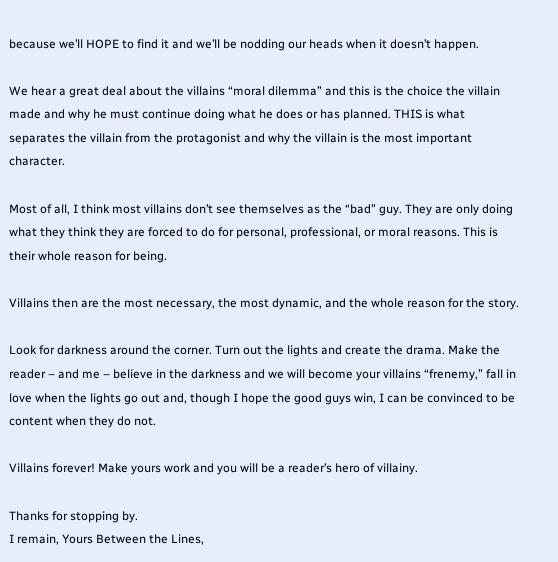because we’ll HOPE to find it and we’ll be nodding our heads when it doesn’t happen.

We hear a great deal about the villains “moral dilemma” and this is the choice the villain made and why he must continue doing what he does or has planned. THIS is what separates the villain from the protagonist and why the villain is the most important character.

Most of all, I think most villains don’t see themselves as the “bad” guy. They are only doing what they think they are forced to do for personal, professional, or moral reasons. This is their whole reason for being.

Villains then are the most necessary, the most dynamic, and the whole reason for the story.

Look for darkness around the corner. Turn out the lights and create the drama. Make the reader – and me – believe in the darkness and we will become your villains “frenemy,” fall in love when the lights go out and, though I hope the good guys win, I can be convinced to be content when they do not.

Villains forever! Make yours work and you will be a reader’s hero of villainy.

Thanks for stopping by.
I remain, Yours Between the Lines,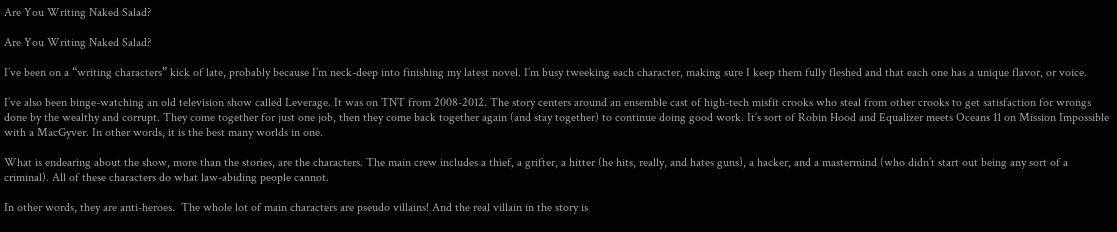Are You Writing Naked Salad?

Are You Writing Naked Salad?

I’ve been on a “writing characters” kick of late, probably because I’m neck-deep into finishing my latest novel. I’m busy tweeking each character, making sure I keep them fully fleshed and that each one has a unique flavor, or voice.

I’ve also been binge-watching an old television show called Leverage. It was on TNT from 2008-2012. The story centers around an ensemble cast of high-tech misfit crooks who steal from other crooks to get satisfaction for wrongs done by the wealthy and corrupt. They come together for just one job, then they come back together again (and stay together) to continue doing good work. It’s sort of Robin Hood and Equalizer meets Oceans 11 on Mission Impossible with a MacGyver. In other words, it is the best many worlds in one.

What is endearing about the show, more than the stories, are the characters. The main crew includes a thief, a grifter, a hitter (he hits, really, and hates guns), a hacker, and a mastermind (who didn’t start out being any sort of a criminal). All of these characters do what law-abiding people cannot.

In other words, they are anti-heroes.  The whole lot of main characters are pseudo villains! And the real villain in the story is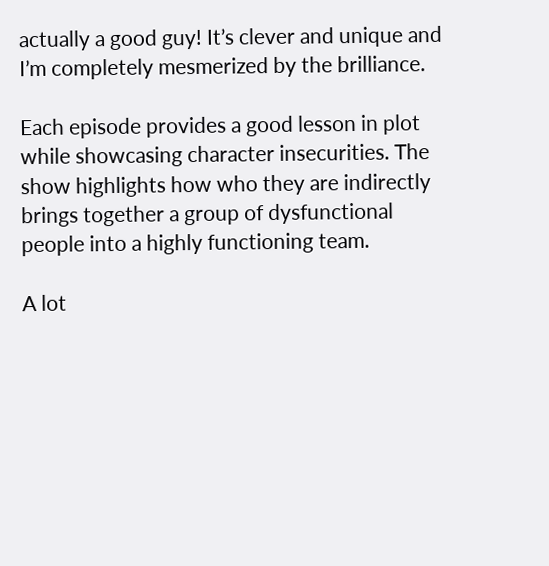actually a good guy! It’s clever and unique and I’m completely mesmerized by the brilliance.

Each episode provides a good lesson in plot while showcasing character insecurities. The show highlights how who they are indirectly brings together a group of dysfunctional people into a highly functioning team.

A lot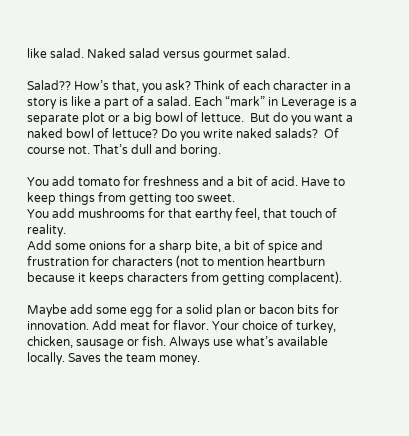like salad. Naked salad versus gourmet salad.

Salad?? How’s that, you ask? Think of each character in a story is like a part of a salad. Each “mark” in Leverage is a separate plot or a big bowl of lettuce.  But do you want a naked bowl of lettuce? Do you write naked salads?  Of course not. That’s dull and boring.

You add tomato for freshness and a bit of acid. Have to keep things from getting too sweet.
You add mushrooms for that earthy feel, that touch of reality.
Add some onions for a sharp bite, a bit of spice and frustration for characters (not to mention heartburn because it keeps characters from getting complacent).

Maybe add some egg for a solid plan or bacon bits for innovation. Add meat for flavor. Your choice of turkey, chicken, sausage or fish. Always use what’s available locally. Saves the team money.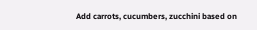Add carrots, cucumbers, zucchini based on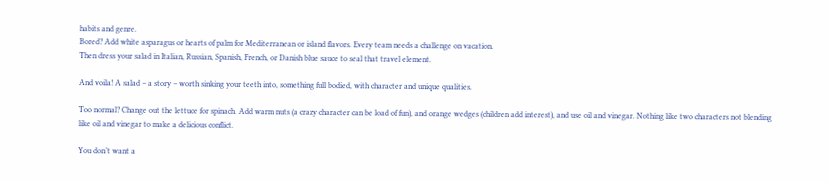habits and genre.
Bored? Add white asparagus or hearts of palm for Mediterranean or island flavors. Every team needs a challenge on vacation.
Then dress your salad in Italian, Russian, Spanish, French, or Danish blue sauce to seal that travel element.

And voila! A salad – a story – worth sinking your teeth into, something full bodied, with character and unique qualities.

Too normal? Change out the lettuce for spinach. Add warm nuts (a crazy character can be load of fun), and orange wedges (children add interest), and use oil and vinegar. Nothing like two characters not blending like oil and vinegar to make a delicious conflict.

You don’t want a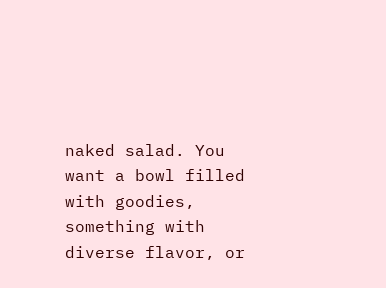naked salad. You want a bowl filled with goodies, something with diverse flavor, or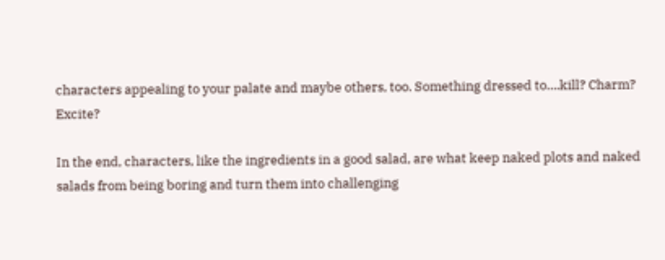characters appealing to your palate and maybe others, too. Something dressed to….kill? Charm? Excite?

In the end, characters, like the ingredients in a good salad, are what keep naked plots and naked salads from being boring and turn them into challenging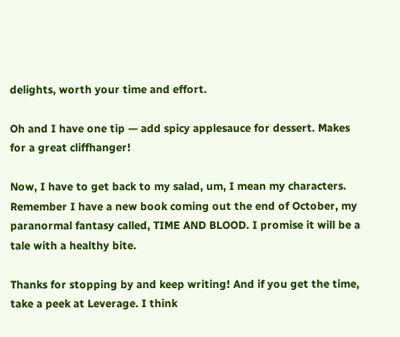delights, worth your time and effort.

Oh and I have one tip — add spicy applesauce for dessert. Makes for a great cliffhanger!

Now, I have to get back to my salad, um, I mean my characters. Remember I have a new book coming out the end of October, my paranormal fantasy called, TIME AND BLOOD. I promise it will be a tale with a healthy bite.

Thanks for stopping by and keep writing! And if you get the time, take a peek at Leverage. I think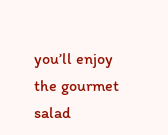you’ll enjoy the gourmet salad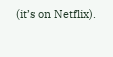(it’s on Netflix).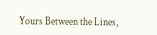Yours Between the Lines,